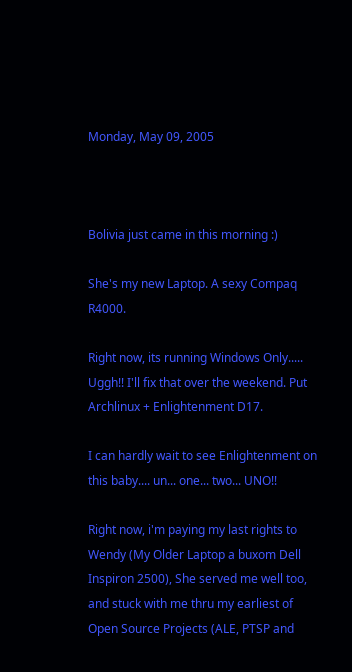Monday, May 09, 2005



Bolivia just came in this morning :)

She's my new Laptop. A sexy Compaq R4000.

Right now, its running Windows Only..... Uggh!! I'll fix that over the weekend. Put Archlinux + Enlightenment D17.

I can hardly wait to see Enlightenment on this baby.... un... one... two... UNO!!

Right now, i'm paying my last rights to Wendy (My Older Laptop a buxom Dell Inspiron 2500), She served me well too, and stuck with me thru my earliest of Open Source Projects (ALE, PTSP and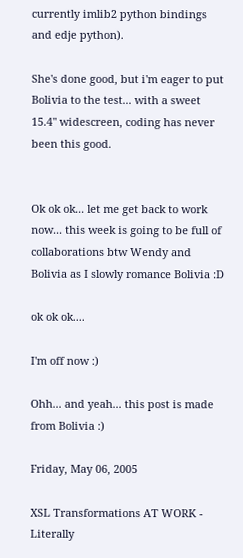currently imlib2 python bindings and edje python).

She's done good, but i'm eager to put Bolivia to the test... with a sweet 15.4" widescreen, coding has never been this good.


Ok ok ok... let me get back to work now... this week is going to be full of collaborations btw Wendy and Bolivia as I slowly romance Bolivia :D

ok ok ok....

I'm off now :)

Ohh... and yeah... this post is made from Bolivia :)

Friday, May 06, 2005

XSL Transformations AT WORK - Literally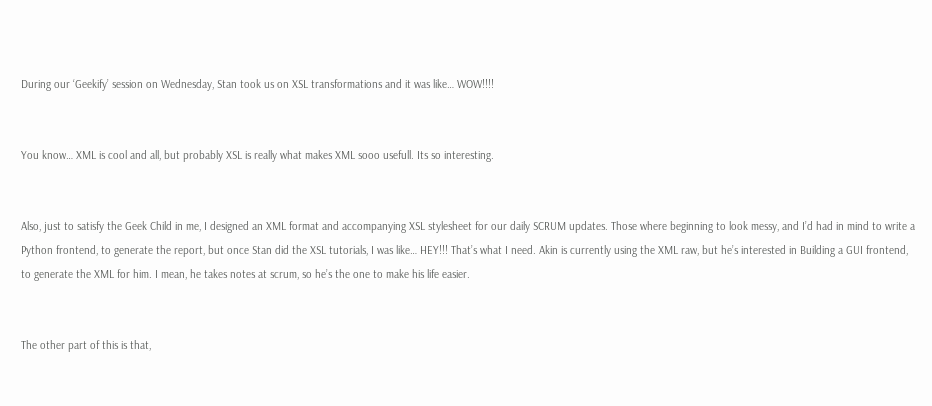During our ‘Geekify’ session on Wednesday, Stan took us on XSL transformations and it was like… WOW!!!!


You know… XML is cool and all, but probably XSL is really what makes XML sooo usefull. Its so interesting.


Also, just to satisfy the Geek Child in me, I designed an XML format and accompanying XSL stylesheet for our daily SCRUM updates. Those where beginning to look messy, and I’d had in mind to write a Python frontend, to generate the report, but once Stan did the XSL tutorials, I was like… HEY!!! That’s what I need. Akin is currently using the XML raw, but he’s interested in Building a GUI frontend, to generate the XML for him. I mean, he takes notes at scrum, so he’s the one to make his life easier.


The other part of this is that,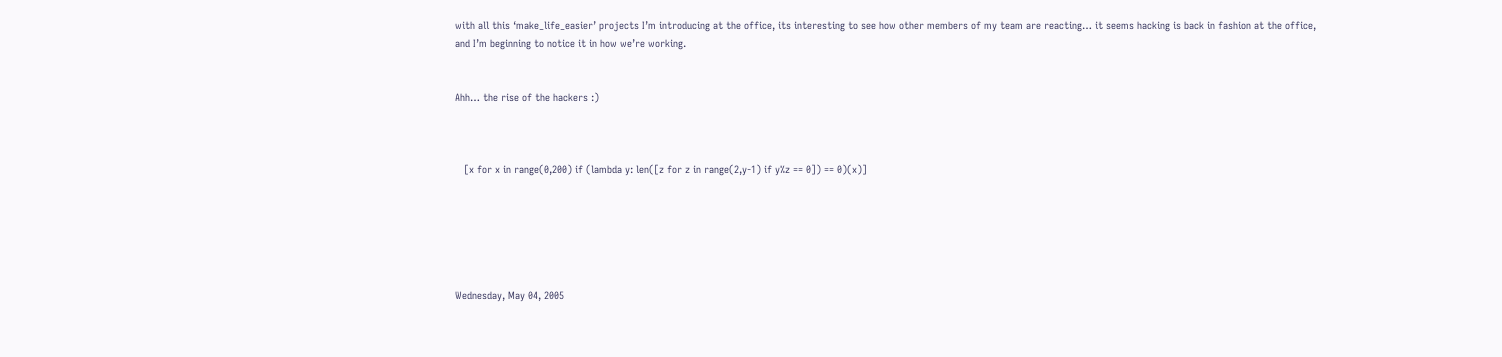with all this ‘make_life_easier’ projects I’m introducing at the office, its interesting to see how other members of my team are reacting… it seems hacking is back in fashion at the office, and I’m beginning to notice it in how we’re working.


Ahh… the rise of the hackers :)



   [x for x in range(0,200) if (lambda y: len([z for z in range(2,y-1) if y%z == 0]) == 0)(x)]






Wednesday, May 04, 2005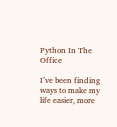Python In The Office

I’ve been finding ways to make my life easier, more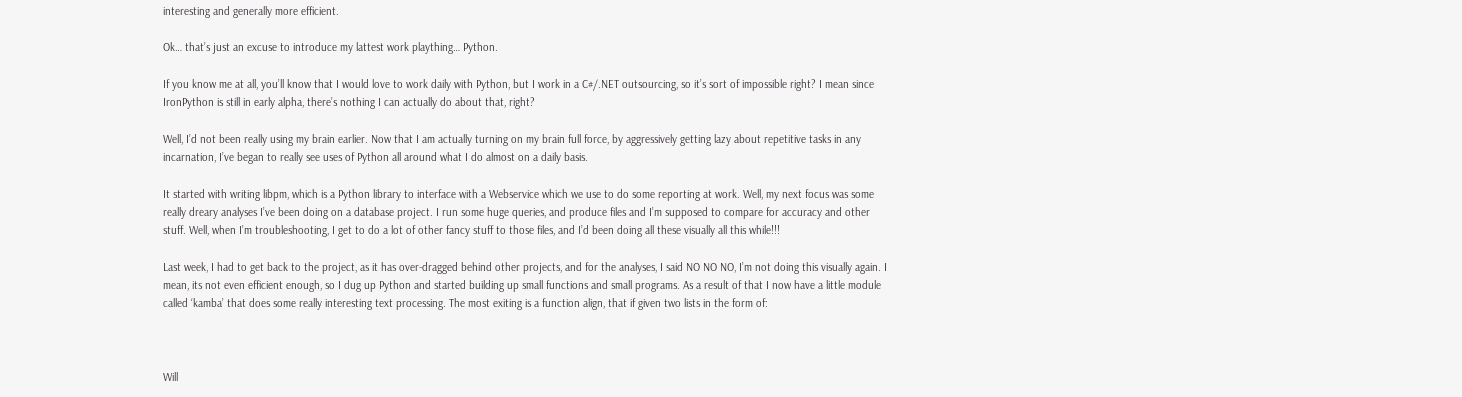interesting and generally more efficient.

Ok… that’s just an excuse to introduce my lattest work plaything… Python.

If you know me at all, you’ll know that I would love to work daily with Python, but I work in a C#/.NET outsourcing, so it’s sort of impossible right? I mean since IronPython is still in early alpha, there’s nothing I can actually do about that, right?

Well, I’d not been really using my brain earlier. Now that I am actually turning on my brain full force, by aggressively getting lazy about repetitive tasks in any incarnation, I’ve began to really see uses of Python all around what I do almost on a daily basis.

It started with writing libpm, which is a Python library to interface with a Webservice which we use to do some reporting at work. Well, my next focus was some really dreary analyses I’ve been doing on a database project. I run some huge queries, and produce files and I’m supposed to compare for accuracy and other stuff. Well, when I’m troubleshooting, I get to do a lot of other fancy stuff to those files, and I’d been doing all these visually all this while!!!

Last week, I had to get back to the project, as it has over-dragged behind other projects, and for the analyses, I said NO NO NO, I’m not doing this visually again. I mean, its not even efficient enough, so I dug up Python and started building up small functions and small programs. As a result of that I now have a little module called ‘kamba’ that does some really interesting text processing. The most exiting is a function align, that if given two lists in the form of:



Will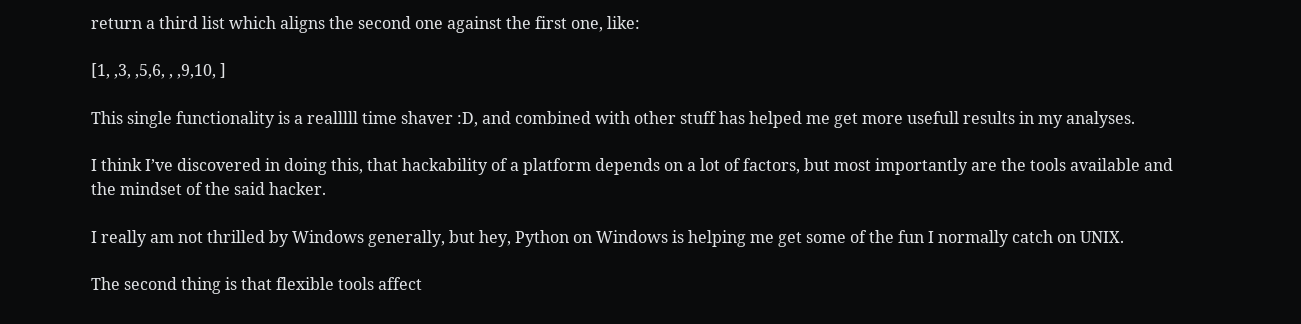return a third list which aligns the second one against the first one, like:

[1, ,3, ,5,6, , ,9,10, ]

This single functionality is a realllll time shaver :D, and combined with other stuff has helped me get more usefull results in my analyses.

I think I’ve discovered in doing this, that hackability of a platform depends on a lot of factors, but most importantly are the tools available and the mindset of the said hacker.

I really am not thrilled by Windows generally, but hey, Python on Windows is helping me get some of the fun I normally catch on UNIX.

The second thing is that flexible tools affect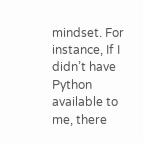mindset. For instance, If I didn’t have Python available to me, there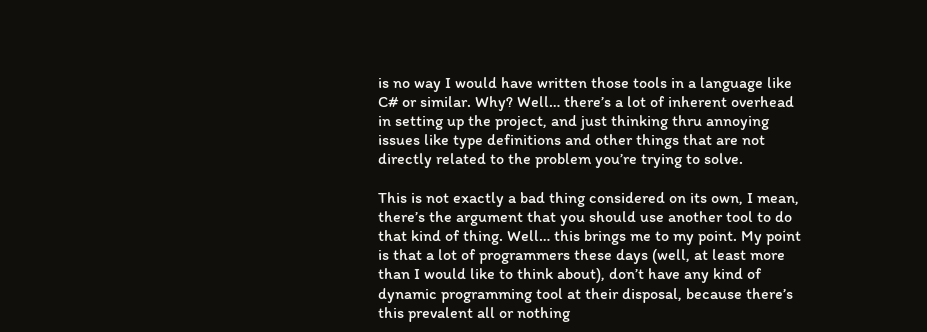is no way I would have written those tools in a language like C# or similar. Why? Well… there’s a lot of inherent overhead in setting up the project, and just thinking thru annoying issues like type definitions and other things that are not directly related to the problem you’re trying to solve.

This is not exactly a bad thing considered on its own, I mean, there’s the argument that you should use another tool to do that kind of thing. Well… this brings me to my point. My point is that a lot of programmers these days (well, at least more than I would like to think about), don’t have any kind of dynamic programming tool at their disposal, because there’s this prevalent all or nothing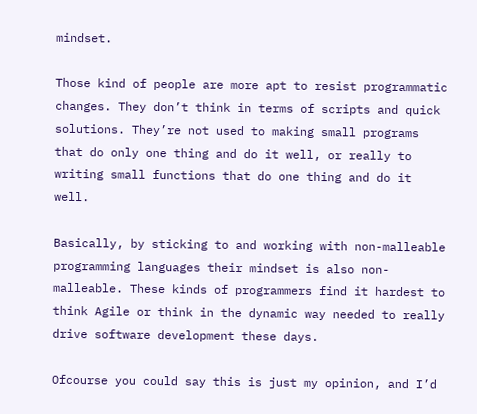mindset.

Those kind of people are more apt to resist programmatic changes. They don’t think in terms of scripts and quick solutions. They’re not used to making small programs that do only one thing and do it well, or really to writing small functions that do one thing and do it well.

Basically, by sticking to and working with non-malleable programming languages their mindset is also non-malleable. These kinds of programmers find it hardest to think Agile or think in the dynamic way needed to really drive software development these days.

Ofcourse you could say this is just my opinion, and I’d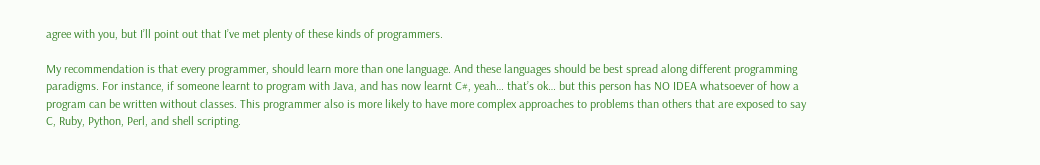agree with you, but I’ll point out that I’ve met plenty of these kinds of programmers.

My recommendation is that every programmer, should learn more than one language. And these languages should be best spread along different programming paradigms. For instance, if someone learnt to program with Java, and has now learnt C#, yeah… that’s ok… but this person has NO IDEA whatsoever of how a program can be written without classes. This programmer also is more likely to have more complex approaches to problems than others that are exposed to say C, Ruby, Python, Perl, and shell scripting.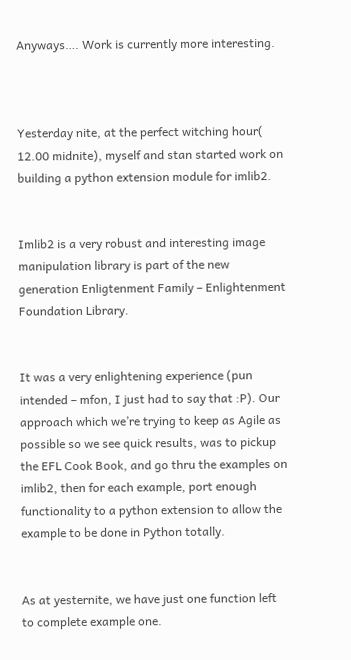Anyways…. Work is currently more interesting.



Yesterday nite, at the perfect witching hour( 12.00 midnite), myself and stan started work on building a python extension module for imlib2.


Imlib2 is a very robust and interesting image manipulation library is part of the new generation Enligtenment Family – Enlightenment Foundation Library.


It was a very enlightening experience (pun intended – mfon, I just had to say that :P). Our approach which we’re trying to keep as Agile as possible so we see quick results, was to pickup the EFL Cook Book, and go thru the examples on imlib2, then for each example, port enough functionality to a python extension to allow the example to be done in Python totally.


As at yesternite, we have just one function left to complete example one.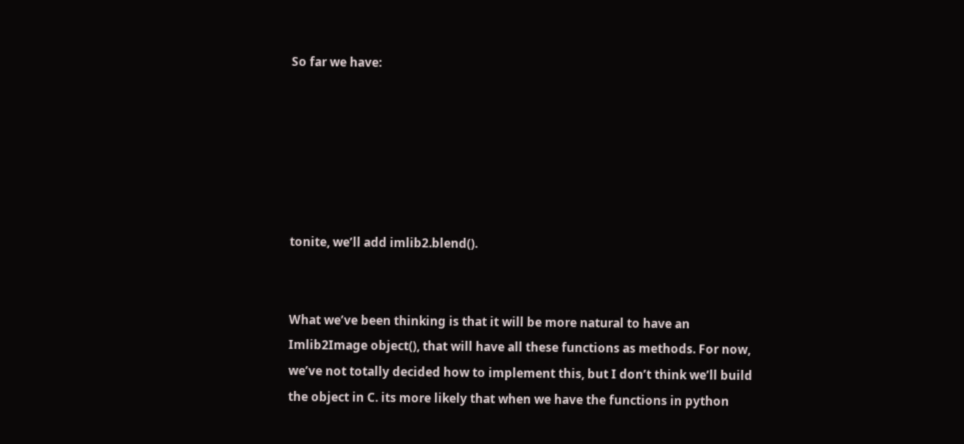So far we have:






tonite, we’ll add imlib2.blend().


What we’ve been thinking is that it will be more natural to have an Imlib2Image object(), that will have all these functions as methods. For now, we’ve not totally decided how to implement this, but I don’t think we’ll build the object in C. its more likely that when we have the functions in python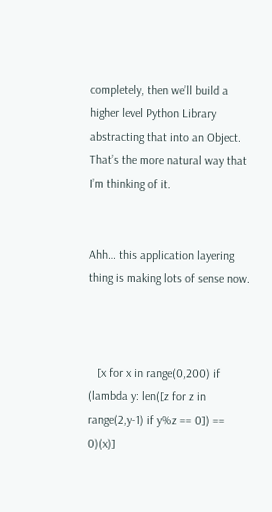completely, then we’ll build a higher level Python Library abstracting that into an Object. That’s the more natural way that I’m thinking of it.


Ahh… this application layering thing is making lots of sense now.



   [x for x in range(0,200) if (lambda y: len([z for z in range(2,y-1) if y%z == 0]) == 0)(x)]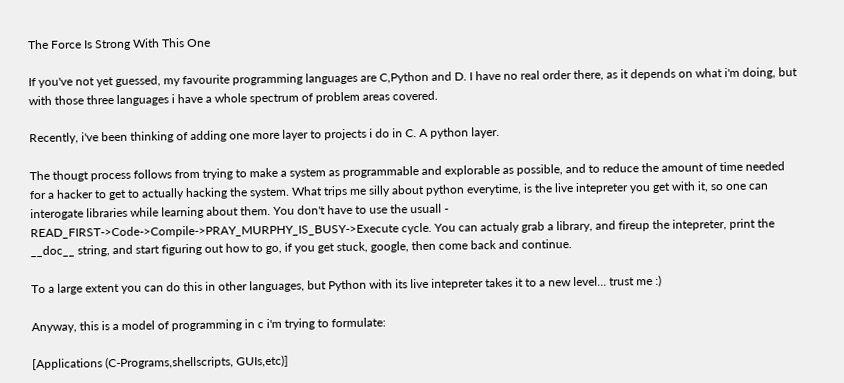The Force Is Strong With This One

If you've not yet guessed, my favourite programming languages are C,Python and D. I have no real order there, as it depends on what i'm doing, but with those three languages i have a whole spectrum of problem areas covered.

Recently, i've been thinking of adding one more layer to projects i do in C. A python layer.

The thougt process follows from trying to make a system as programmable and explorable as possible, and to reduce the amount of time needed for a hacker to get to actually hacking the system. What trips me silly about python everytime, is the live intepreter you get with it, so one can interogate libraries while learning about them. You don't have to use the usuall - READ_FIRST->Code->Compile->PRAY_MURPHY_IS_BUSY->Execute cycle. You can actualy grab a library, and fireup the intepreter, print the __doc__ string, and start figuring out how to go, if you get stuck, google, then come back and continue.

To a large extent you can do this in other languages, but Python with its live intepreter takes it to a new level... trust me :)

Anyway, this is a model of programming in c i'm trying to formulate:

[Applications (C-Programs,shellscripts, GUIs,etc)]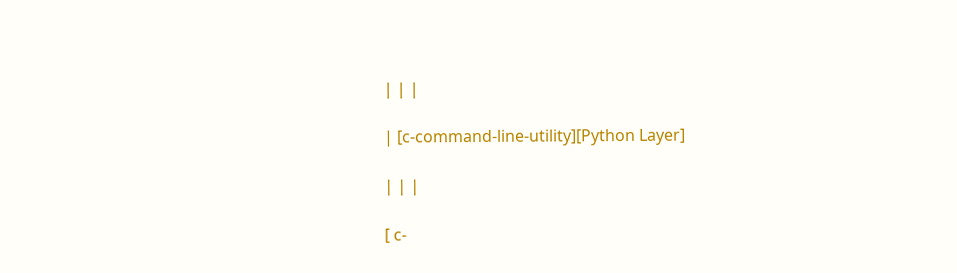| | |

| [c-command-line-utility][Python Layer]

| | |

[ c-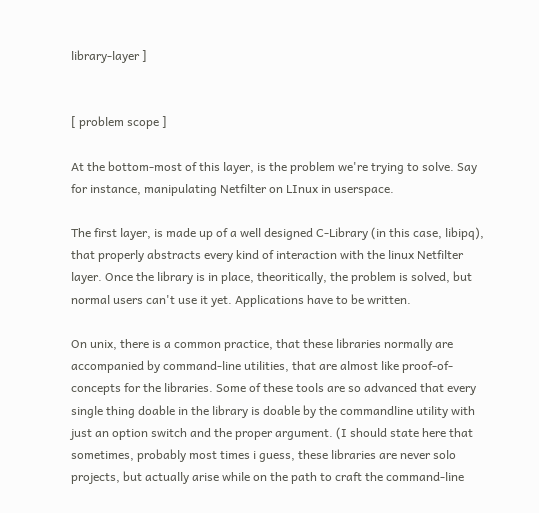library-layer ]


[ problem scope ]

At the bottom-most of this layer, is the problem we're trying to solve. Say for instance, manipulating Netfilter on LInux in userspace.

The first layer, is made up of a well designed C-Library (in this case, libipq), that properly abstracts every kind of interaction with the linux Netfilter layer. Once the library is in place, theoritically, the problem is solved, but normal users can't use it yet. Applications have to be written.

On unix, there is a common practice, that these libraries normally are accompanied by command-line utilities, that are almost like proof-of-concepts for the libraries. Some of these tools are so advanced that every single thing doable in the library is doable by the commandline utility with just an option switch and the proper argument. (I should state here that sometimes, probably most times i guess, these libraries are never solo projects, but actually arise while on the path to craft the command-line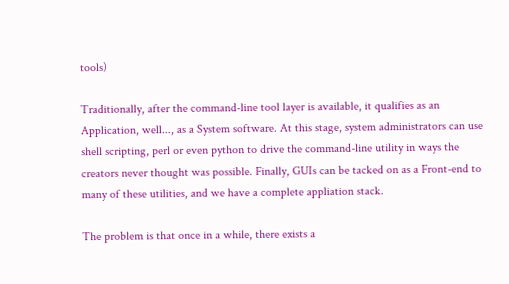tools)

Traditionally, after the command-line tool layer is available, it qualifies as an Application, well..., as a System software. At this stage, system administrators can use shell scripting, perl or even python to drive the command-line utility in ways the creators never thought was possible. Finally, GUIs can be tacked on as a Front-end to many of these utilities, and we have a complete appliation stack.

The problem is that once in a while, there exists a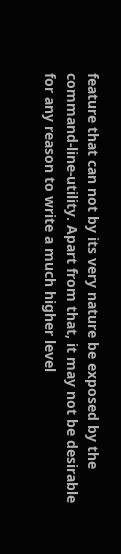feature that can not by its very nature be exposed by the command-line-utility. Apart from that, it may not be desirable for any reason to write a much higher level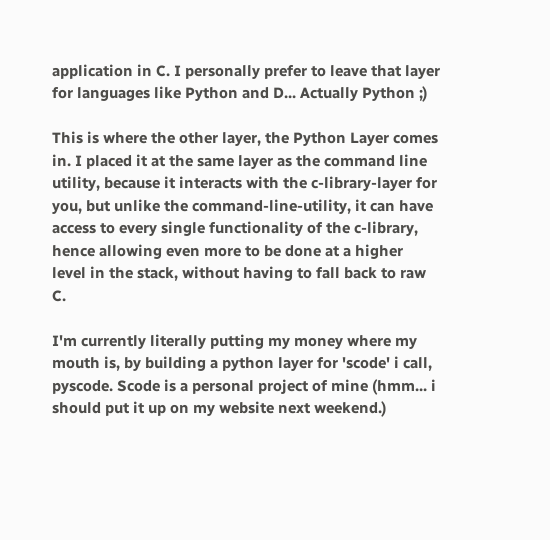application in C. I personally prefer to leave that layer for languages like Python and D... Actually Python ;)

This is where the other layer, the Python Layer comes in. I placed it at the same layer as the command line utility, because it interacts with the c-library-layer for you, but unlike the command-line-utility, it can have access to every single functionality of the c-library, hence allowing even more to be done at a higher level in the stack, without having to fall back to raw C.

I'm currently literally putting my money where my mouth is, by building a python layer for 'scode' i call, pyscode. Scode is a personal project of mine (hmm... i should put it up on my website next weekend.)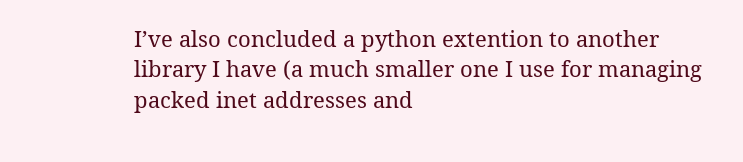I’ve also concluded a python extention to another library I have (a much smaller one I use for managing packed inet addresses and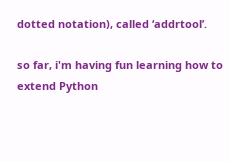dotted notation), called ‘addrtool’.

so far, i'm having fun learning how to extend Python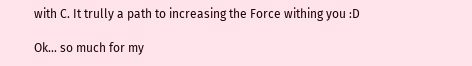with C. It trully a path to increasing the Force withing you :D

Ok... so much for my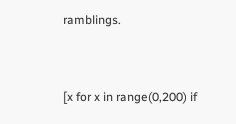ramblings.


[x for x in range(0,200) if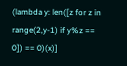(lambda y: len([z for z in range(2,y-1) if y%z == 0]) == 0)(x)]